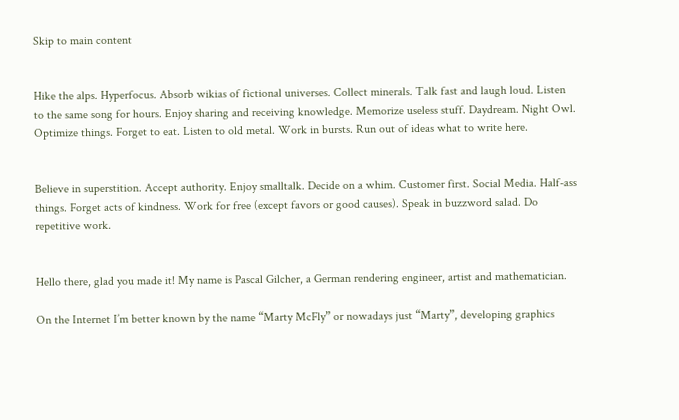Skip to main content


Hike the alps. Hyperfocus. Absorb wikias of fictional universes. Collect minerals. Talk fast and laugh loud. Listen to the same song for hours. Enjoy sharing and receiving knowledge. Memorize useless stuff. Daydream. Night Owl. Optimize things. Forget to eat. Listen to old metal. Work in bursts. Run out of ideas what to write here.


Believe in superstition. Accept authority. Enjoy smalltalk. Decide on a whim. Customer first. Social Media. Half-ass things. Forget acts of kindness. Work for free (except favors or good causes). Speak in buzzword salad. Do repetitive work.


Hello there, glad you made it! My name is Pascal Gilcher, a German rendering engineer, artist and mathematician.

On the Internet I’m better known by the name “Marty McFly” or nowadays just “Marty”, developing graphics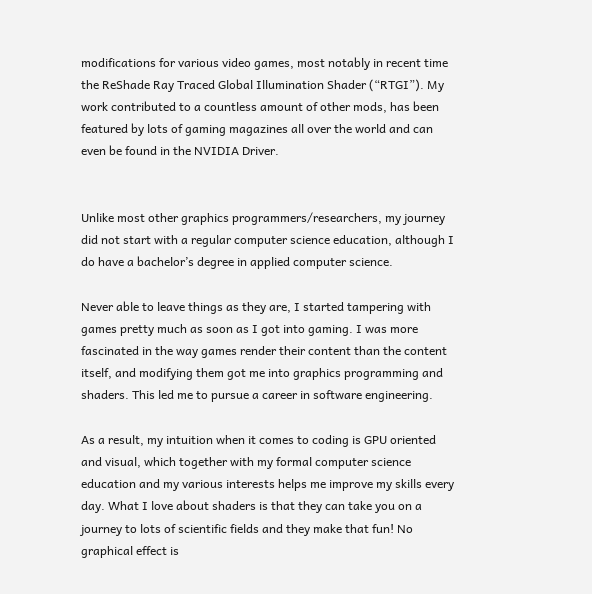modifications for various video games, most notably in recent time the ReShade Ray Traced Global Illumination Shader (“RTGI”). My work contributed to a countless amount of other mods, has been featured by lots of gaming magazines all over the world and can even be found in the NVIDIA Driver.


Unlike most other graphics programmers/researchers, my journey did not start with a regular computer science education, although I do have a bachelor’s degree in applied computer science.

Never able to leave things as they are, I started tampering with games pretty much as soon as I got into gaming. I was more fascinated in the way games render their content than the content itself, and modifying them got me into graphics programming and shaders. This led me to pursue a career in software engineering.

As a result, my intuition when it comes to coding is GPU oriented and visual, which together with my formal computer science education and my various interests helps me improve my skills every day. What I love about shaders is that they can take you on a journey to lots of scientific fields and they make that fun! No graphical effect is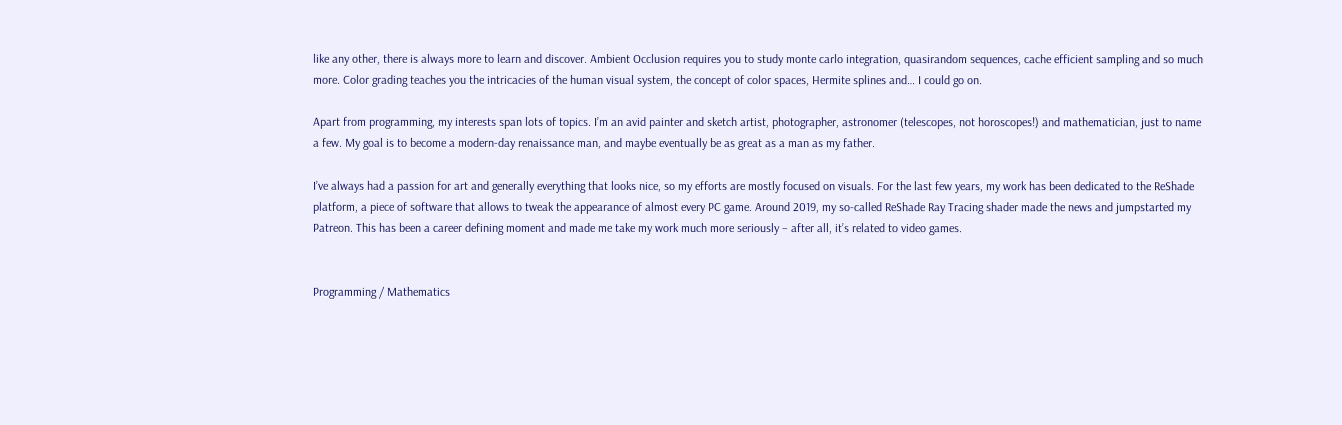like any other, there is always more to learn and discover. Ambient Occlusion requires you to study monte carlo integration, quasirandom sequences, cache efficient sampling and so much more. Color grading teaches you the intricacies of the human visual system, the concept of color spaces, Hermite splines and… I could go on.

Apart from programming, my interests span lots of topics. I’m an avid painter and sketch artist, photographer, astronomer (telescopes, not horoscopes!) and mathematician, just to name a few. My goal is to become a modern-day renaissance man, and maybe eventually be as great as a man as my father.

I’ve always had a passion for art and generally everything that looks nice, so my efforts are mostly focused on visuals. For the last few years, my work has been dedicated to the ReShade platform, a piece of software that allows to tweak the appearance of almost every PC game. Around 2019, my so-called ReShade Ray Tracing shader made the news and jumpstarted my Patreon. This has been a career defining moment and made me take my work much more seriously – after all, it’s related to video games.


Programming / Mathematics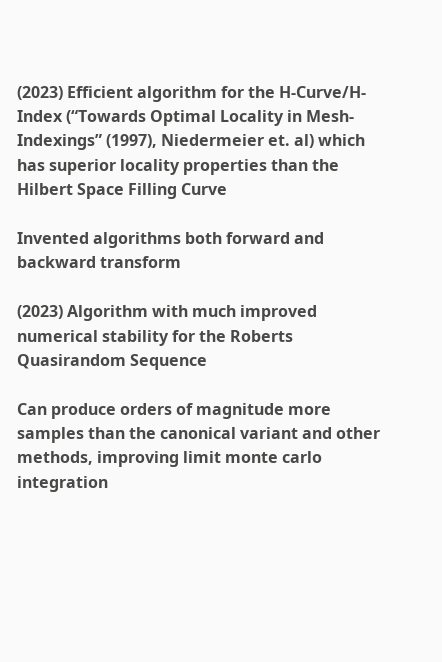(2023) Efficient algorithm for the H-Curve/H-Index (“Towards Optimal Locality in Mesh-Indexings” (1997), Niedermeier et. al) which has superior locality properties than the Hilbert Space Filling Curve

Invented algorithms both forward and backward transform

(2023) Algorithm with much improved numerical stability for the Roberts Quasirandom Sequence

Can produce orders of magnitude more samples than the canonical variant and other methods, improving limit monte carlo integration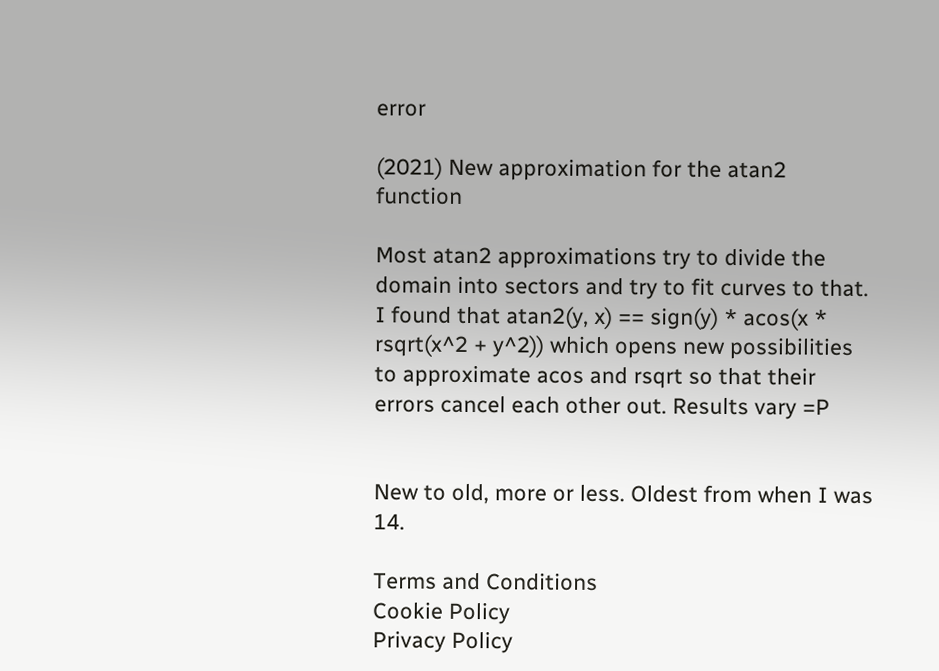error

(2021) New approximation for the atan2 function

Most atan2 approximations try to divide the domain into sectors and try to fit curves to that. I found that atan2(y, x) == sign(y) * acos(x * rsqrt(x^2 + y^2)) which opens new possibilities to approximate acos and rsqrt so that their errors cancel each other out. Results vary =P


New to old, more or less. Oldest from when I was 14.

Terms and Conditions
Cookie Policy
Privacy Policy